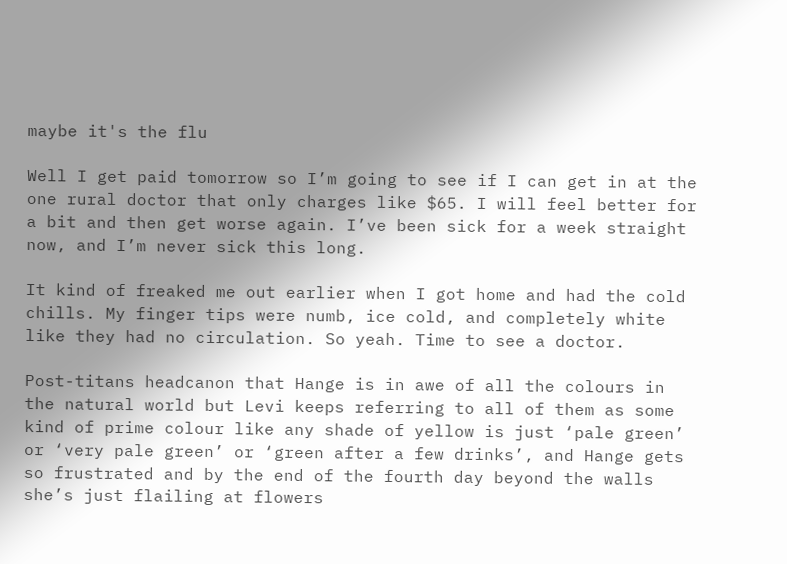maybe it's the flu

Well I get paid tomorrow so I’m going to see if I can get in at the one rural doctor that only charges like $65. I will feel better for a bit and then get worse again. I’ve been sick for a week straight now, and I’m never sick this long.

It kind of freaked me out earlier when I got home and had the cold chills. My finger tips were numb, ice cold, and completely white like they had no circulation. So yeah. Time to see a doctor.

Post-titans headcanon that Hange is in awe of all the colours in the natural world but Levi keeps referring to all of them as some kind of prime colour like any shade of yellow is just ‘pale green’ or ‘very pale green’ or ‘green after a few drinks’, and Hange gets so frustrated and by the end of the fourth day beyond the walls she’s just flailing at flowers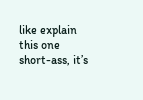like explain this one short-ass, it’s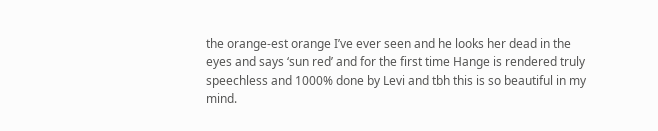the orange-est orange I’ve ever seen and he looks her dead in the eyes and says ‘sun red’ and for the first time Hange is rendered truly speechless and 1000% done by Levi and tbh this is so beautiful in my mind.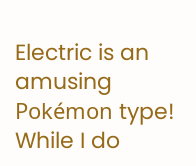Electric is an amusing Pokémon type! While I do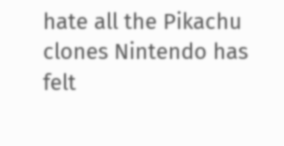hate all the Pikachu clones Nintendo has felt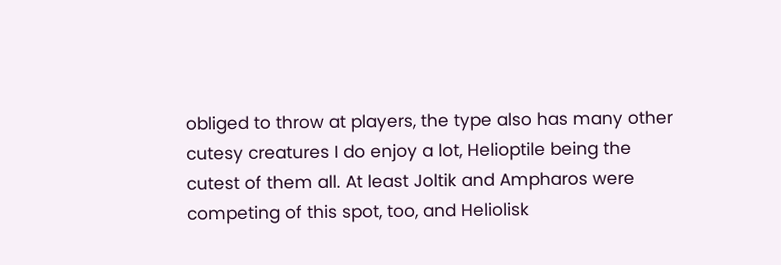obliged to throw at players, the type also has many other cutesy creatures I do enjoy a lot, Helioptile being the cutest of them all. At least Joltik and Ampharos were competing of this spot, too, and Heliolisk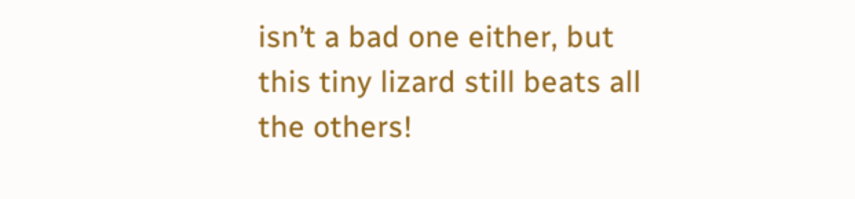isn’t a bad one either, but this tiny lizard still beats all the others!